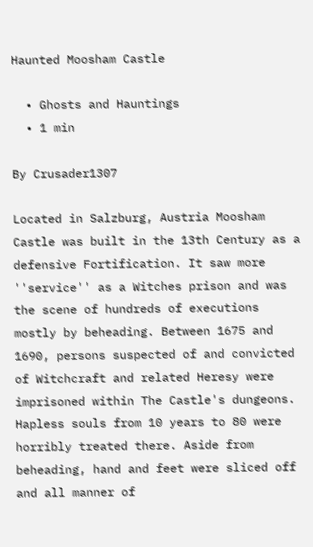Haunted Moosham Castle

  • Ghosts and Hauntings
  • 1 min

By Crusader1307

Located in Salzburg, Austria Moosham Castle was built in the 13th Century as a defensive Fortification. It saw more ''service'' as a Witches prison and was the scene of hundreds of executions mostly by beheading. Between 1675 and 1690, persons suspected of and convicted of Witchcraft and related Heresy were imprisoned within The Castle's dungeons. Hapless souls from 10 years to 80 were horribly treated there. Aside from beheading, hand and feet were sliced off and all manner of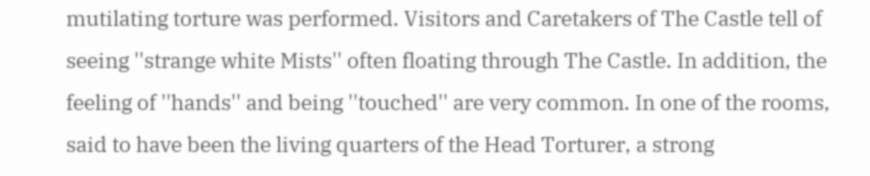mutilating torture was performed. Visitors and Caretakers of The Castle tell of seeing ''strange white Mists'' often floating through The Castle. In addition, the feeling of ''hands'' and being ''touched'' are very common. In one of the rooms, said to have been the living quarters of the Head Torturer, a strong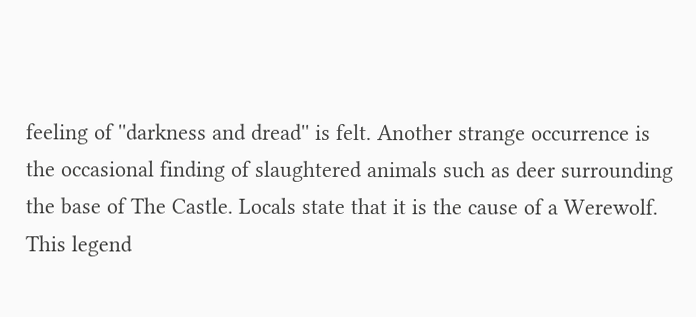feeling of ''darkness and dread'' is felt. Another strange occurrence is the occasional finding of slaughtered animals such as deer surrounding the base of The Castle. Locals state that it is the cause of a Werewolf. This legend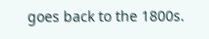goes back to the 1800s.